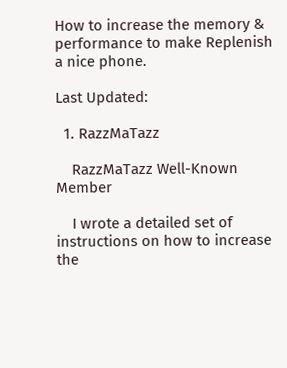How to increase the memory & performance to make Replenish a nice phone.

Last Updated:

  1. RazzMaTazz

    RazzMaTazz Well-Known Member

    I wrote a detailed set of instructions on how to increase the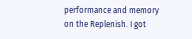performance and memory on the Replenish. I got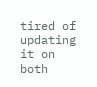tired of updating it on both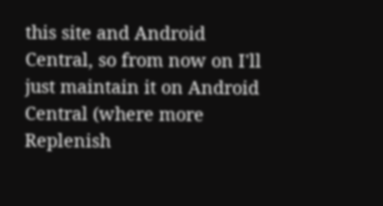this site and Android Central, so from now on I'll just maintain it on Android Central (where more Replenish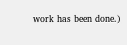work has been done.)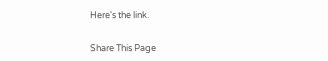Here's the link.


Share This Page